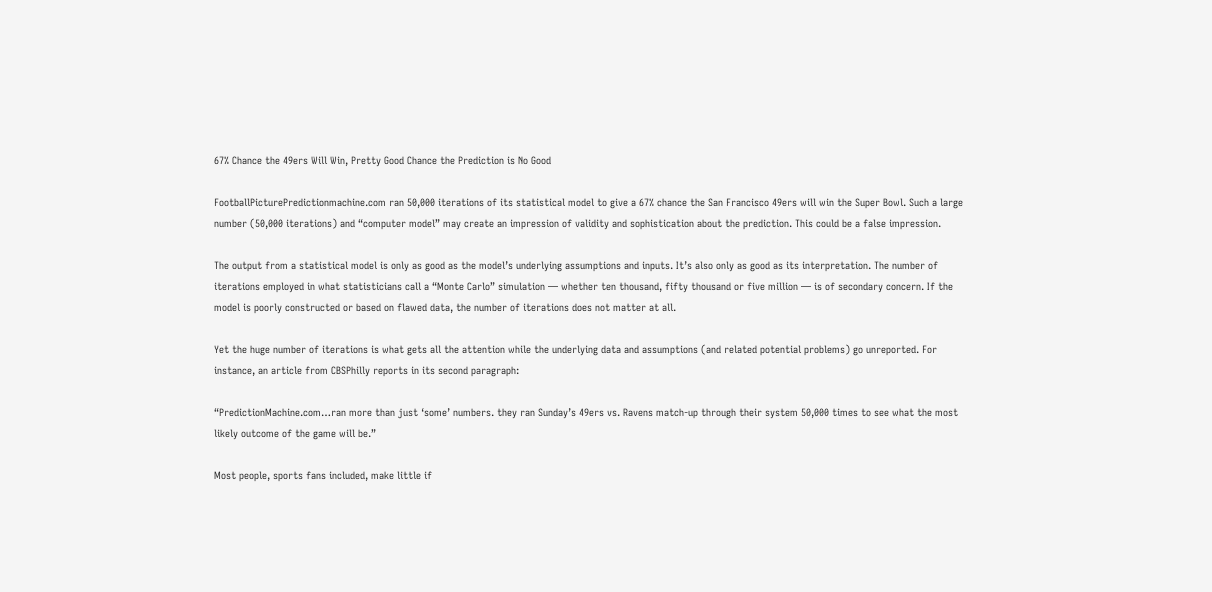67% Chance the 49ers Will Win, Pretty Good Chance the Prediction is No Good

FootballPicturePredictionmachine.com ran 50,000 iterations of its statistical model to give a 67% chance the San Francisco 49ers will win the Super Bowl. Such a large number (50,000 iterations) and “computer model” may create an impression of validity and sophistication about the prediction. This could be a false impression.

The output from a statistical model is only as good as the model’s underlying assumptions and inputs. It’s also only as good as its interpretation. The number of iterations employed in what statisticians call a “Monte Carlo” simulation — whether ten thousand, fifty thousand or five million — is of secondary concern. If the model is poorly constructed or based on flawed data, the number of iterations does not matter at all.

Yet the huge number of iterations is what gets all the attention while the underlying data and assumptions (and related potential problems) go unreported. For instance, an article from CBSPhilly reports in its second paragraph:

“PredictionMachine.com…ran more than just ‘some’ numbers. they ran Sunday’s 49ers vs. Ravens match-up through their system 50,000 times to see what the most likely outcome of the game will be.”

Most people, sports fans included, make little if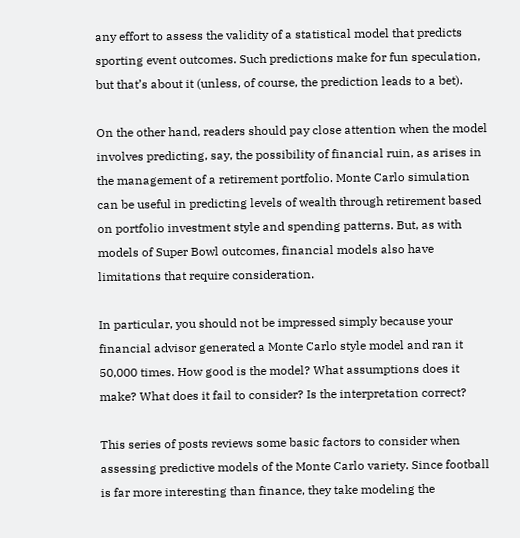any effort to assess the validity of a statistical model that predicts sporting event outcomes. Such predictions make for fun speculation, but that’s about it (unless, of course, the prediction leads to a bet).

On the other hand, readers should pay close attention when the model involves predicting, say, the possibility of financial ruin, as arises in the management of a retirement portfolio. Monte Carlo simulation can be useful in predicting levels of wealth through retirement based on portfolio investment style and spending patterns. But, as with models of Super Bowl outcomes, financial models also have limitations that require consideration.

In particular, you should not be impressed simply because your financial advisor generated a Monte Carlo style model and ran it 50,000 times. How good is the model? What assumptions does it make? What does it fail to consider? Is the interpretation correct?

This series of posts reviews some basic factors to consider when assessing predictive models of the Monte Carlo variety. Since football is far more interesting than finance, they take modeling the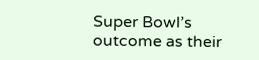Super Bowl’s outcome as their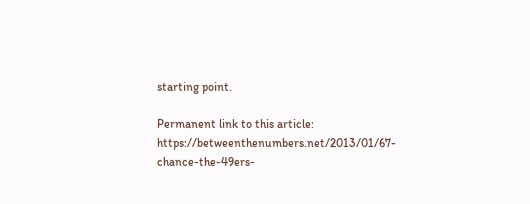starting point.

Permanent link to this article: https://betweenthenumbers.net/2013/01/67-chance-the-49ers-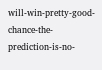will-win-pretty-good-chance-the-prediction-is-no-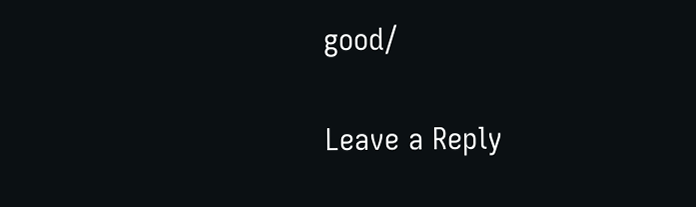good/

Leave a Reply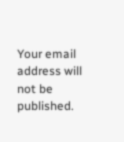Your email address will not be published.